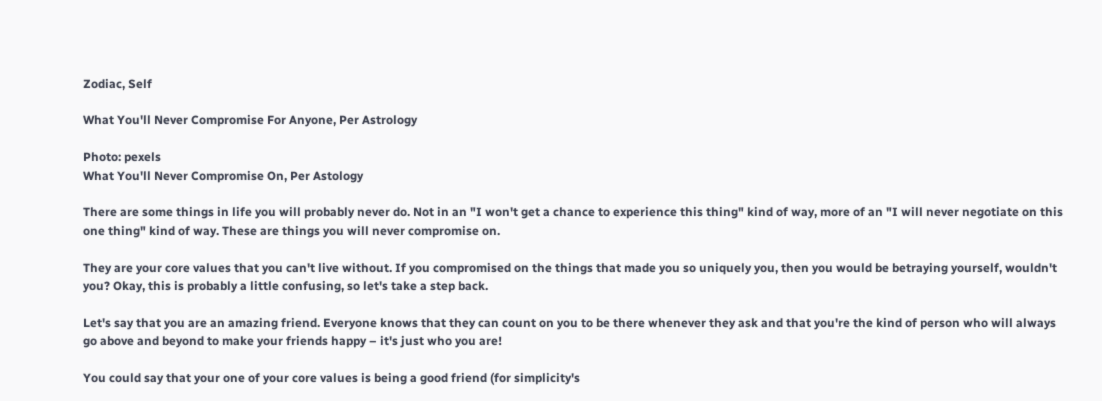Zodiac, Self

What You'll Never Compromise For Anyone, Per Astrology

Photo: pexels
What You'll Never Compromise On, Per Astology

There are some things in life you will probably never do. Not in an "I won't get a chance to experience this thing" kind of way, more of an "I will never negotiate on this one thing" kind of way. These are things you will never compromise on.

They are your core values that you can't live without. If you compromised on the things that made you so uniquely you, then you would be betraying yourself, wouldn't you? Okay, this is probably a little confusing, so let's take a step back.

Let's say that you are an amazing friend. Everyone knows that they can count on you to be there whenever they ask and that you're the kind of person who will always go above and beyond to make your friends happy – it's just who you are!

You could say that your one of your core values is being a good friend (for simplicity's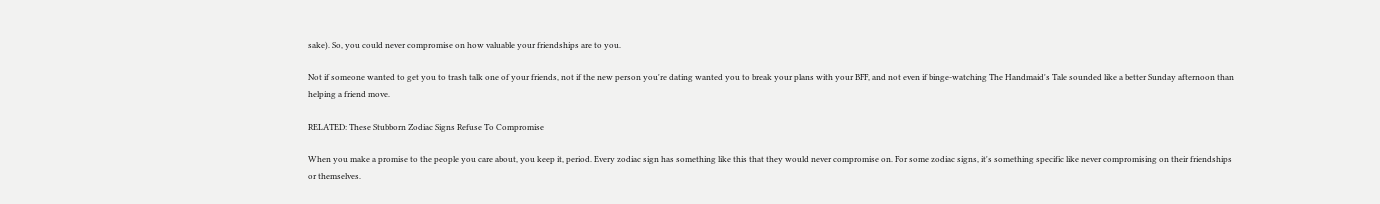sake). So, you could never compromise on how valuable your friendships are to you.

Not if someone wanted to get you to trash talk one of your friends, not if the new person you're dating wanted you to break your plans with your BFF, and not even if binge-watching The Handmaid's Tale sounded like a better Sunday afternoon than helping a friend move.

RELATED: These Stubborn Zodiac Signs Refuse To Compromise

When you make a promise to the people you care about, you keep it, period. Every zodiac sign has something like this that they would never compromise on. For some zodiac signs, it's something specific like never compromising on their friendships or themselves.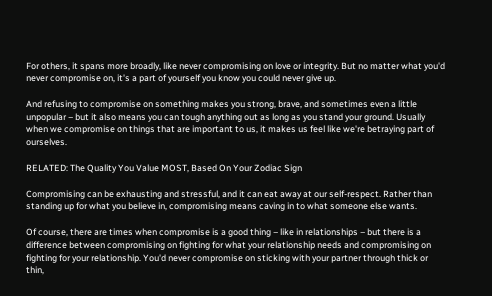For others, it spans more broadly, like never compromising on love or integrity. But no matter what you'd never compromise on, it's a part of yourself you know you could never give up.

And refusing to compromise on something makes you strong, brave, and sometimes even a little unpopular – but it also means you can tough anything out as long as you stand your ground. Usually when we compromise on things that are important to us, it makes us feel like we're betraying part of ourselves.

RELATED: The Quality You Value MOST, Based On Your Zodiac Sign

Compromising can be exhausting and stressful, and it can eat away at our self-respect. Rather than standing up for what you believe in, compromising means caving in to what someone else wants.

Of course, there are times when compromise is a good thing – like in relationships – but there is a difference between compromising on fighting for what your relationship needs and compromising on fighting for your relationship. You'd never compromise on sticking with your partner through thick or thin,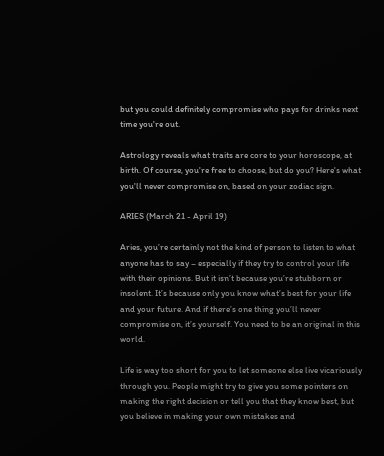but you could definitely compromise who pays for drinks next time you're out.

Astrology reveals what traits are core to your horoscope, at birth. Of course, you're free to choose, but do you? Here's what you'll never compromise on, based on your zodiac sign.

ARIES (March 21 - April 19)

Aries, you’re certainly not the kind of person to listen to what anyone has to say – especially if they try to control your life with their opinions. But it isn’t because you’re stubborn or insolent. It’s because only you know what’s best for your life and your future. And if there’s one thing you’ll never compromise on, it’s yourself. You need to be an original in this world.

Life is way too short for you to let someone else live vicariously through you. People might try to give you some pointers on making the right decision or tell you that they know best, but you believe in making your own mistakes and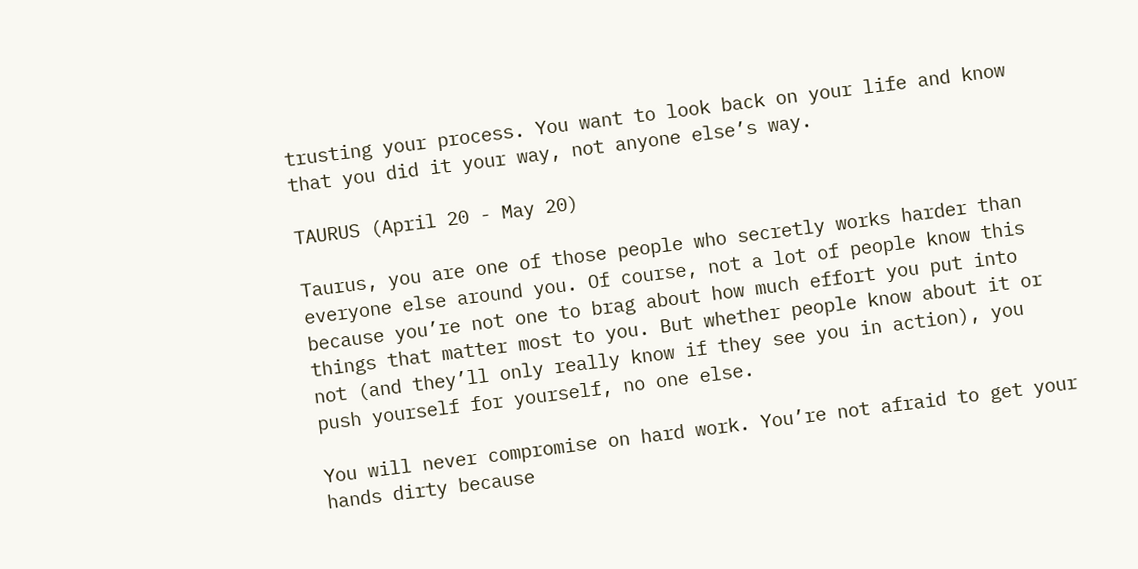trusting your process. You want to look back on your life and know that you did it your way, not anyone else’s way.

TAURUS (April 20 - May 20)

Taurus, you are one of those people who secretly works harder than everyone else around you. Of course, not a lot of people know this because you’re not one to brag about how much effort you put into things that matter most to you. But whether people know about it or not (and they’ll only really know if they see you in action), you push yourself for yourself, no one else.

You will never compromise on hard work. You’re not afraid to get your hands dirty because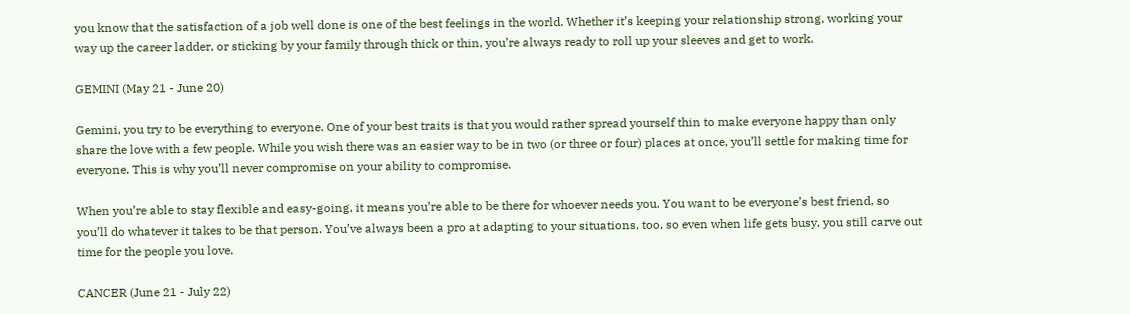you know that the satisfaction of a job well done is one of the best feelings in the world. Whether it’s keeping your relationship strong, working your way up the career ladder, or sticking by your family through thick or thin, you’re always ready to roll up your sleeves and get to work.

GEMINI (May 21 - June 20)

Gemini, you try to be everything to everyone. One of your best traits is that you would rather spread yourself thin to make everyone happy than only share the love with a few people. While you wish there was an easier way to be in two (or three or four) places at once, you’ll settle for making time for everyone. This is why you’ll never compromise on your ability to compromise.

When you’re able to stay flexible and easy-going, it means you’re able to be there for whoever needs you. You want to be everyone’s best friend, so you’ll do whatever it takes to be that person. You’ve always been a pro at adapting to your situations, too, so even when life gets busy, you still carve out time for the people you love.

CANCER (June 21 - July 22)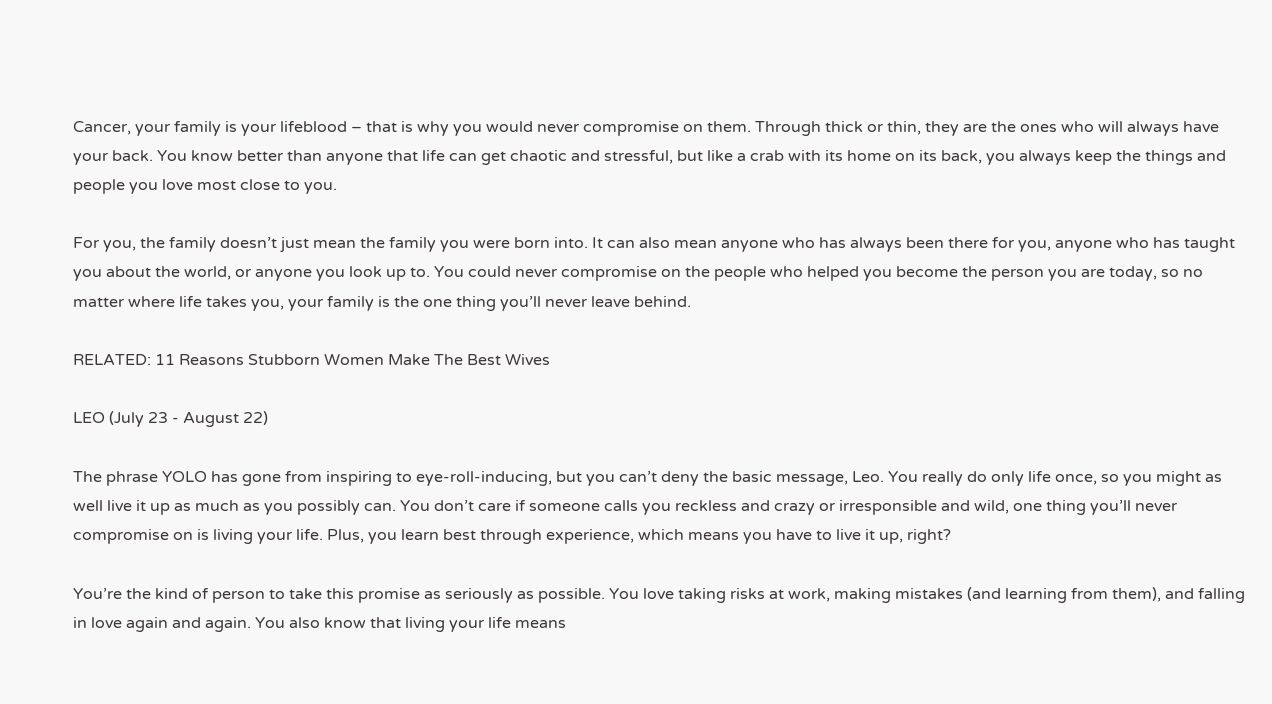Cancer, your family is your lifeblood – that is why you would never compromise on them. Through thick or thin, they are the ones who will always have your back. You know better than anyone that life can get chaotic and stressful, but like a crab with its home on its back, you always keep the things and people you love most close to you.

For you, the family doesn’t just mean the family you were born into. It can also mean anyone who has always been there for you, anyone who has taught you about the world, or anyone you look up to. You could never compromise on the people who helped you become the person you are today, so no matter where life takes you, your family is the one thing you’ll never leave behind.

RELATED: 11 Reasons Stubborn Women Make The Best Wives

LEO (July 23 - August 22)

The phrase YOLO has gone from inspiring to eye-roll-inducing, but you can’t deny the basic message, Leo. You really do only life once, so you might as well live it up as much as you possibly can. You don’t care if someone calls you reckless and crazy or irresponsible and wild, one thing you’ll never compromise on is living your life. Plus, you learn best through experience, which means you have to live it up, right?

You’re the kind of person to take this promise as seriously as possible. You love taking risks at work, making mistakes (and learning from them), and falling in love again and again. You also know that living your life means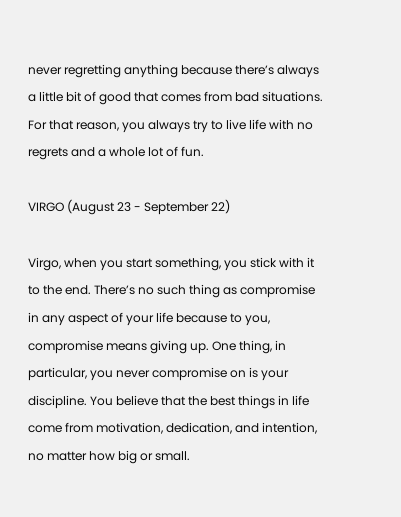never regretting anything because there’s always a little bit of good that comes from bad situations. For that reason, you always try to live life with no regrets and a whole lot of fun.

VIRGO (August 23 - September 22)

Virgo, when you start something, you stick with it to the end. There’s no such thing as compromise in any aspect of your life because to you, compromise means giving up. One thing, in particular, you never compromise on is your discipline. You believe that the best things in life come from motivation, dedication, and intention, no matter how big or small.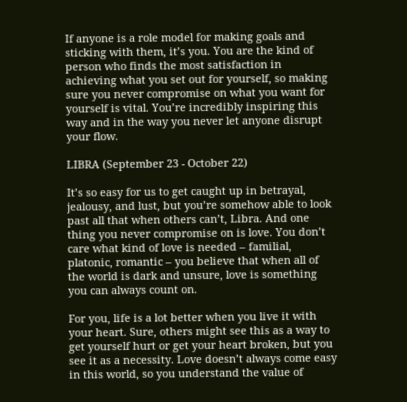If anyone is a role model for making goals and sticking with them, it’s you. You are the kind of person who finds the most satisfaction in achieving what you set out for yourself, so making sure you never compromise on what you want for yourself is vital. You’re incredibly inspiring this way and in the way you never let anyone disrupt your flow.

LIBRA (September 23 - October 22)

It’s so easy for us to get caught up in betrayal, jealousy, and lust, but you’re somehow able to look past all that when others can’t, Libra. And one thing you never compromise on is love. You don’t care what kind of love is needed – familial, platonic, romantic – you believe that when all of the world is dark and unsure, love is something you can always count on.

For you, life is a lot better when you live it with your heart. Sure, others might see this as a way to get yourself hurt or get your heart broken, but you see it as a necessity. Love doesn’t always come easy in this world, so you understand the value of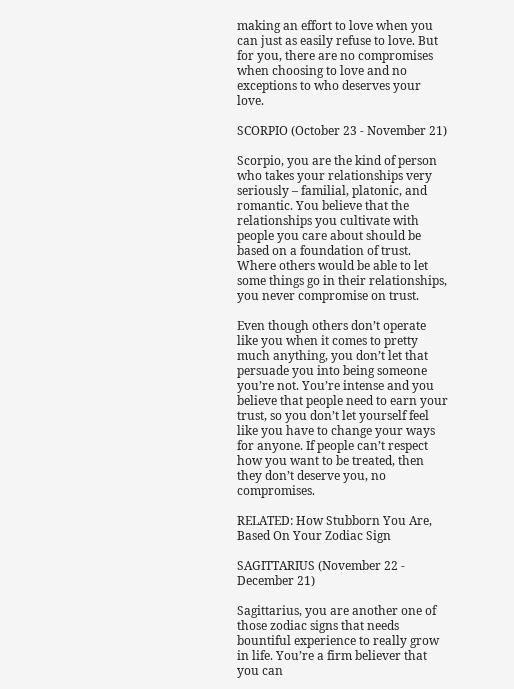making an effort to love when you can just as easily refuse to love. But for you, there are no compromises when choosing to love and no exceptions to who deserves your love.

SCORPIO (October 23 - November 21)

Scorpio, you are the kind of person who takes your relationships very seriously – familial, platonic, and romantic. You believe that the relationships you cultivate with people you care about should be based on a foundation of trust. Where others would be able to let some things go in their relationships, you never compromise on trust.

Even though others don’t operate like you when it comes to pretty much anything, you don’t let that persuade you into being someone you’re not. You’re intense and you believe that people need to earn your trust, so you don’t let yourself feel like you have to change your ways for anyone. If people can’t respect how you want to be treated, then they don’t deserve you, no compromises.

RELATED: How Stubborn You Are, Based On Your Zodiac Sign

SAGITTARIUS (November 22 - December 21)

Sagittarius, you are another one of those zodiac signs that needs bountiful experience to really grow in life. You’re a firm believer that you can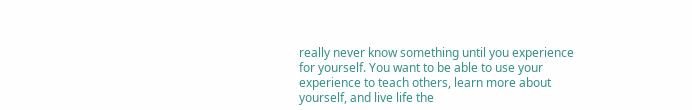really never know something until you experience for yourself. You want to be able to use your experience to teach others, learn more about yourself, and live life the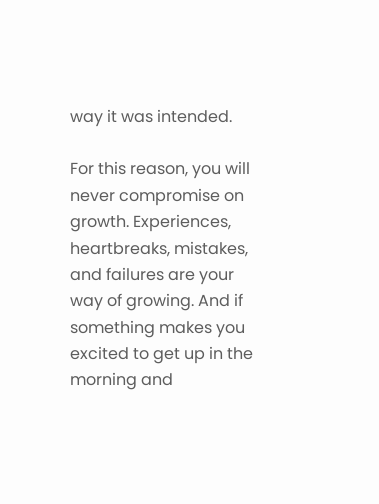way it was intended.

For this reason, you will never compromise on growth. Experiences, heartbreaks, mistakes, and failures are your way of growing. And if something makes you excited to get up in the morning and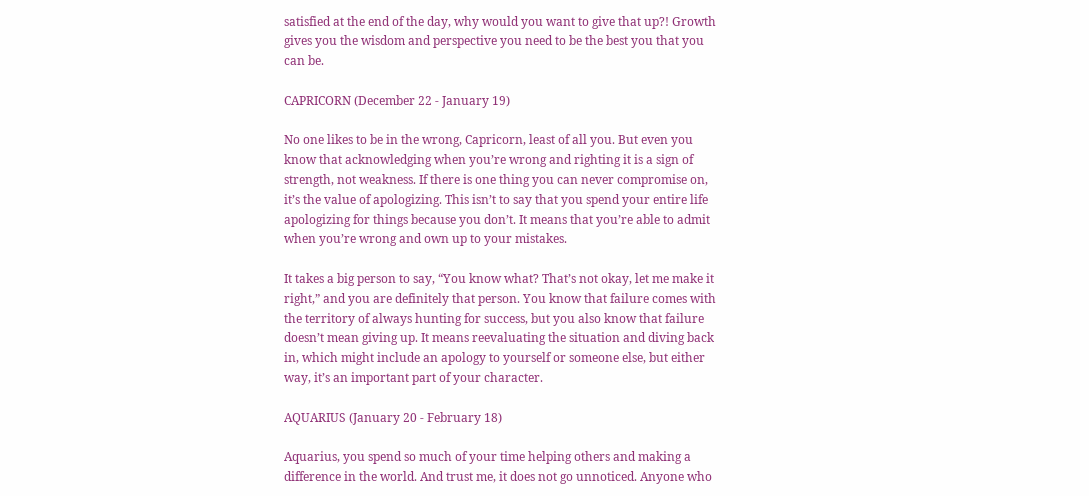satisfied at the end of the day, why would you want to give that up?! Growth gives you the wisdom and perspective you need to be the best you that you can be.

CAPRICORN (December 22 - January 19)

No one likes to be in the wrong, Capricorn, least of all you. But even you know that acknowledging when you’re wrong and righting it is a sign of strength, not weakness. If there is one thing you can never compromise on, it’s the value of apologizing. This isn’t to say that you spend your entire life apologizing for things because you don’t. It means that you’re able to admit when you’re wrong and own up to your mistakes.

It takes a big person to say, “You know what? That’s not okay, let me make it right,” and you are definitely that person. You know that failure comes with the territory of always hunting for success, but you also know that failure doesn’t mean giving up. It means reevaluating the situation and diving back in, which might include an apology to yourself or someone else, but either way, it’s an important part of your character.

AQUARIUS (January 20 - February 18)

Aquarius, you spend so much of your time helping others and making a difference in the world. And trust me, it does not go unnoticed. Anyone who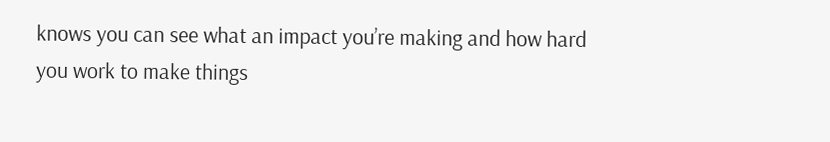knows you can see what an impact you’re making and how hard you work to make things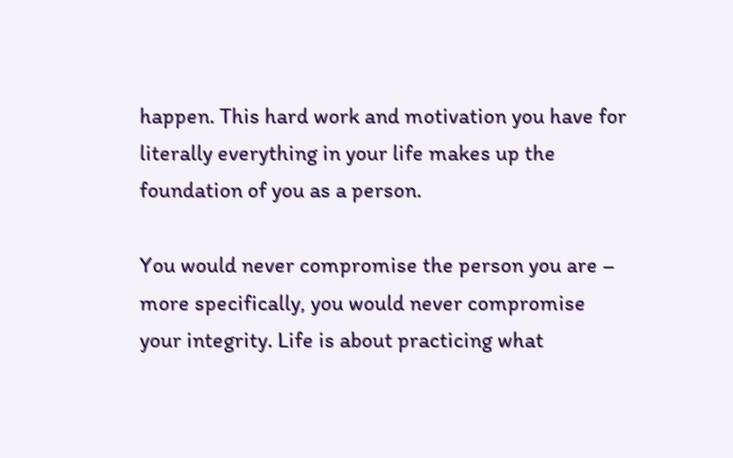happen. This hard work and motivation you have for literally everything in your life makes up the foundation of you as a person.

You would never compromise the person you are – more specifically, you would never compromise your integrity. Life is about practicing what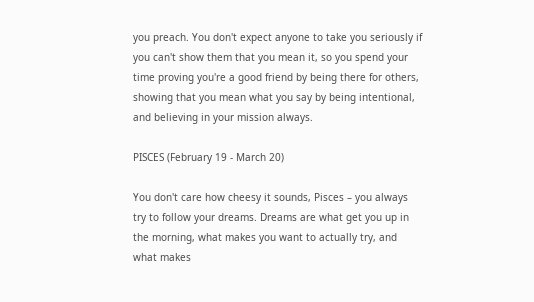you preach. You don't expect anyone to take you seriously if you can't show them that you mean it, so you spend your time proving you're a good friend by being there for others, showing that you mean what you say by being intentional, and believing in your mission always.

PISCES (February 19 - March 20)

You don't care how cheesy it sounds, Pisces – you always try to follow your dreams. Dreams are what get you up in the morning, what makes you want to actually try, and what makes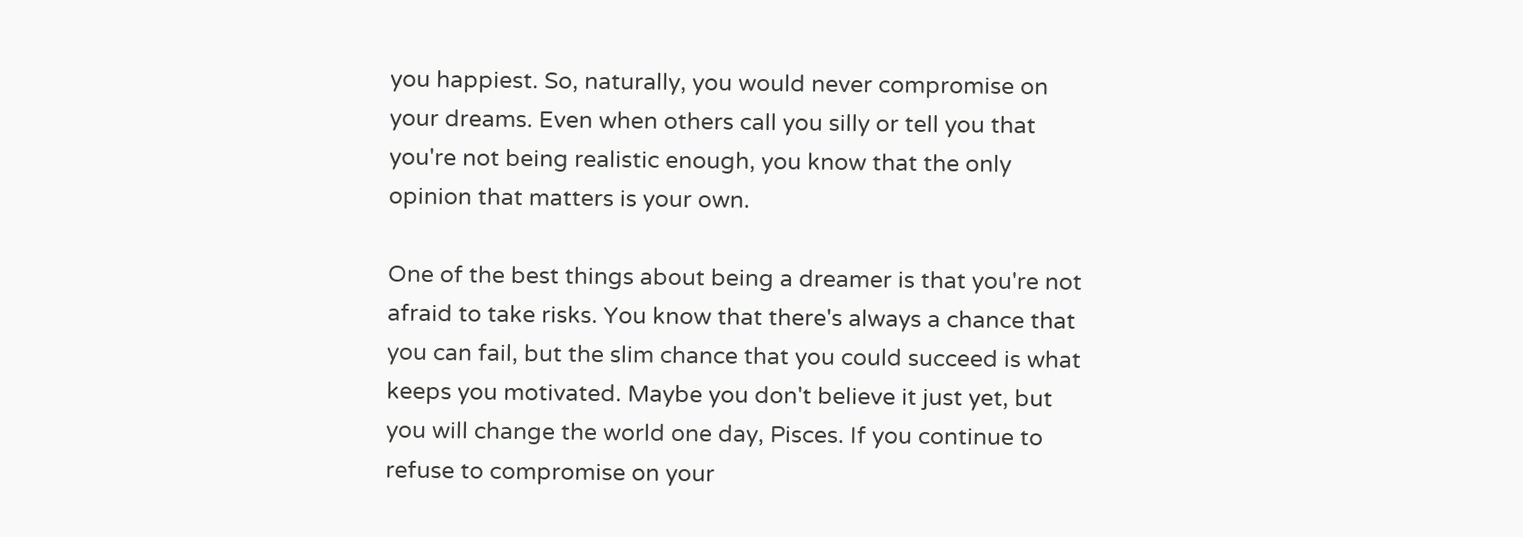you happiest. So, naturally, you would never compromise on your dreams. Even when others call you silly or tell you that you're not being realistic enough, you know that the only opinion that matters is your own.

One of the best things about being a dreamer is that you're not afraid to take risks. You know that there's always a chance that you can fail, but the slim chance that you could succeed is what keeps you motivated. Maybe you don't believe it just yet, but you will change the world one day, Pisces. If you continue to refuse to compromise on your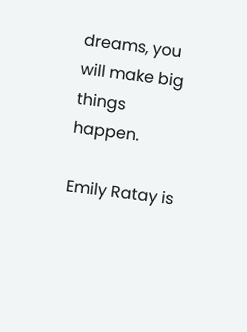dreams, you will make big things happen.

Emily Ratay is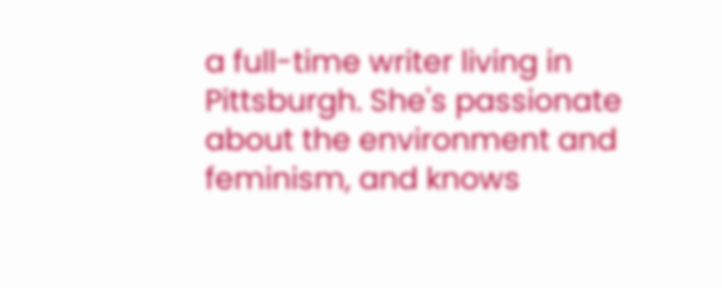a full-time writer living in Pittsburgh. She's passionate about the environment and feminism, and knows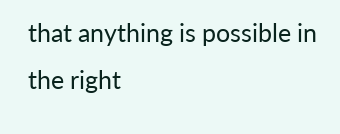that anything is possible in the right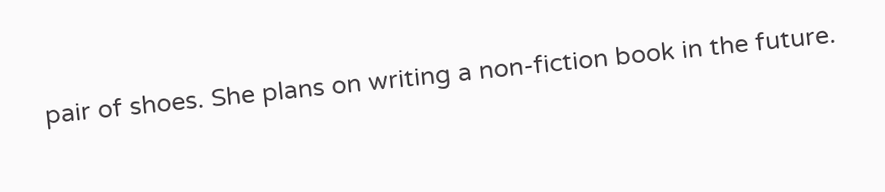pair of shoes. She plans on writing a non-fiction book in the future.